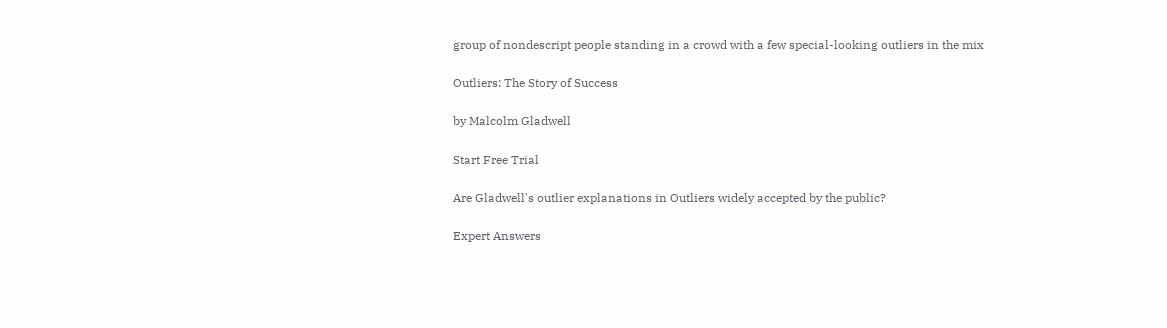group of nondescript people standing in a crowd with a few special-looking outliers in the mix

Outliers: The Story of Success

by Malcolm Gladwell

Start Free Trial

Are Gladwell's outlier explanations in Outliers widely accepted by the public?

Expert Answers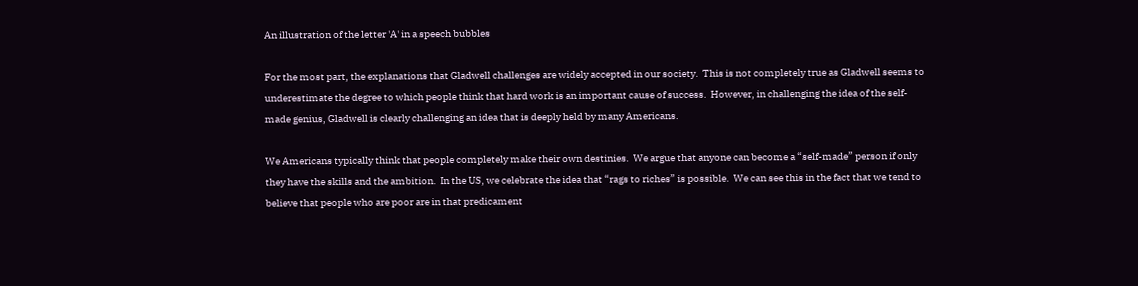An illustration of the letter 'A' in a speech bubbles

For the most part, the explanations that Gladwell challenges are widely accepted in our society.  This is not completely true as Gladwell seems to underestimate the degree to which people think that hard work is an important cause of success.  However, in challenging the idea of the self-made genius, Gladwell is clearly challenging an idea that is deeply held by many Americans.

We Americans typically think that people completely make their own destinies.  We argue that anyone can become a “self-made” person if only they have the skills and the ambition.  In the US, we celebrate the idea that “rags to riches” is possible.  We can see this in the fact that we tend to believe that people who are poor are in that predicament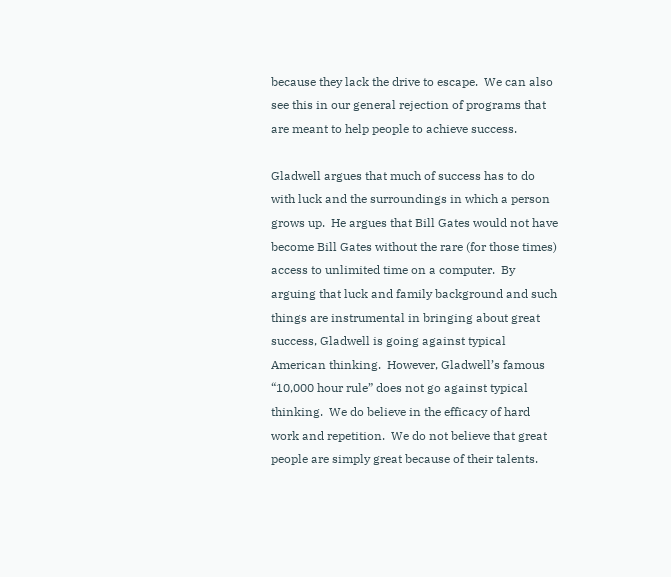because they lack the drive to escape.  We can also see this in our general rejection of programs that are meant to help people to achieve success.

Gladwell argues that much of success has to do with luck and the surroundings in which a person grows up.  He argues that Bill Gates would not have become Bill Gates without the rare (for those times) access to unlimited time on a computer.  By arguing that luck and family background and such things are instrumental in bringing about great success, Gladwell is going against typical American thinking.  However, Gladwell’s famous “10,000 hour rule” does not go against typical thinking.  We do believe in the efficacy of hard work and repetition.  We do not believe that great people are simply great because of their talents.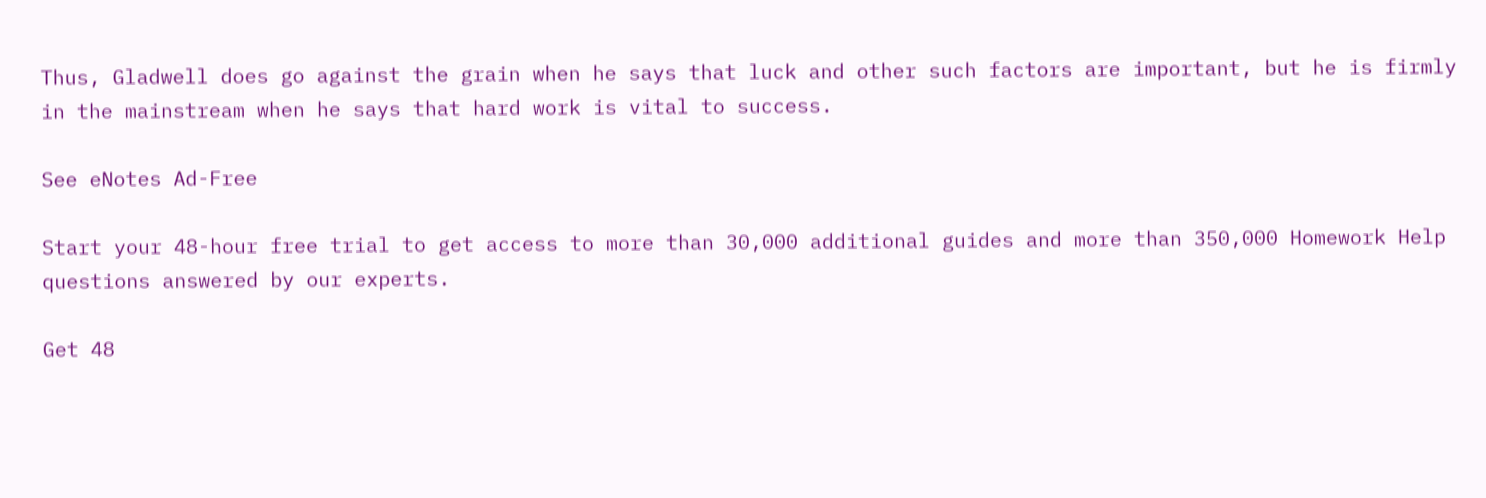Thus, Gladwell does go against the grain when he says that luck and other such factors are important, but he is firmly in the mainstream when he says that hard work is vital to success.

See eNotes Ad-Free

Start your 48-hour free trial to get access to more than 30,000 additional guides and more than 350,000 Homework Help questions answered by our experts.

Get 48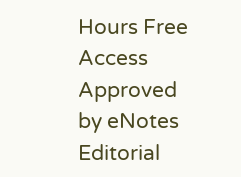Hours Free Access
Approved by eNotes Editorial